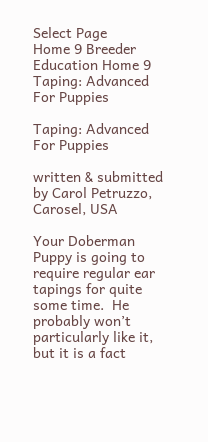Select Page
Home 9 Breeder Education Home 9 Taping: Advanced For Puppies

Taping: Advanced For Puppies

written & submitted by Carol Petruzzo, Carosel, USA

Your Doberman Puppy is going to require regular ear tapings for quite some time.  He probably won’t particularly like it, but it is a fact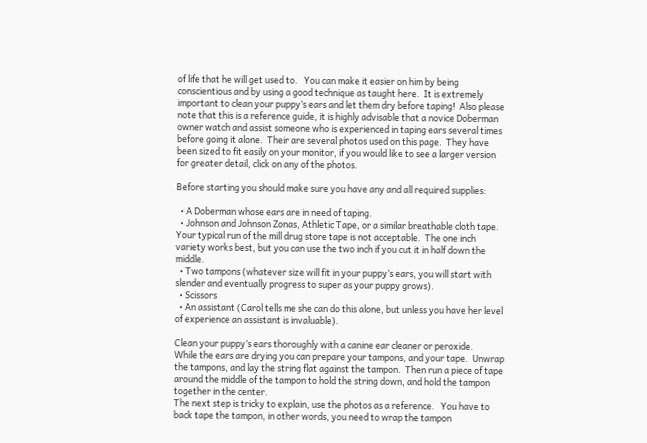of life that he will get used to.   You can make it easier on him by being conscientious and by using a good technique as taught here.  It is extremely important to clean your puppy’s ears and let them dry before taping!  Also please note that this is a reference guide, it is highly advisable that a novice Doberman owner watch and assist someone who is experienced in taping ears several times before going it alone.  Their are several photos used on this page.  They have been sized to fit easily on your monitor, if you would like to see a larger version for greater detail, click on any of the photos.

Before starting you should make sure you have any and all required supplies:

  • A Doberman whose ears are in need of taping.
  • Johnson and Johnson Zonas, Athletic Tape, or a similar breathable cloth tape.  Your typical run of the mill drug store tape is not acceptable.  The one inch variety works best, but you can use the two inch if you cut it in half down the middle.
  • Two tampons (whatever size will fit in your puppy’s ears, you will start with slender and eventually progress to super as your puppy grows).
  • Scissors
  • An assistant (Carol tells me she can do this alone, but unless you have her level of experience an assistant is invaluable).

Clean your puppy’s ears thoroughly with a canine ear cleaner or peroxide.
While the ears are drying you can prepare your tampons, and your tape.  Unwrap the tampons, and lay the string flat against the tampon.  Then run a piece of tape around the middle of the tampon to hold the string down, and hold the tampon together in the center.
The next step is tricky to explain, use the photos as a reference.   You have to back tape the tampon, in other words, you need to wrap the tampon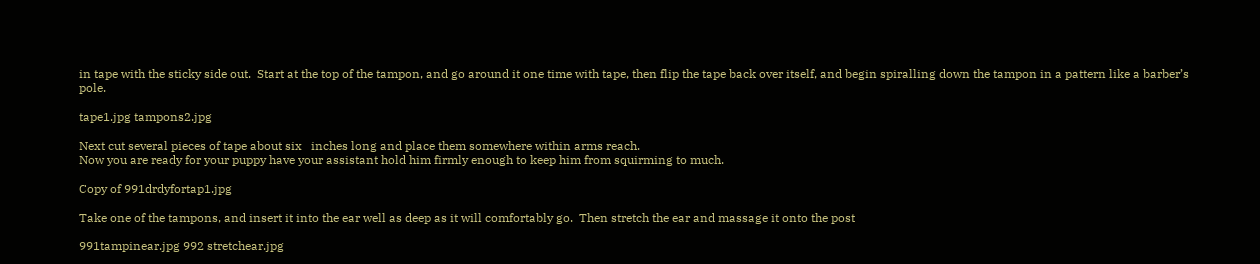in tape with the sticky side out.  Start at the top of the tampon, and go around it one time with tape, then flip the tape back over itself, and begin spiralling down the tampon in a pattern like a barber’s pole.

tape1.jpg tampons2.jpg

Next cut several pieces of tape about six   inches long and place them somewhere within arms reach.
Now you are ready for your puppy have your assistant hold him firmly enough to keep him from squirming to much.

Copy of 991drdyfortap1.jpg

Take one of the tampons, and insert it into the ear well as deep as it will comfortably go.  Then stretch the ear and massage it onto the post

991tampinear.jpg 992 stretchear.jpg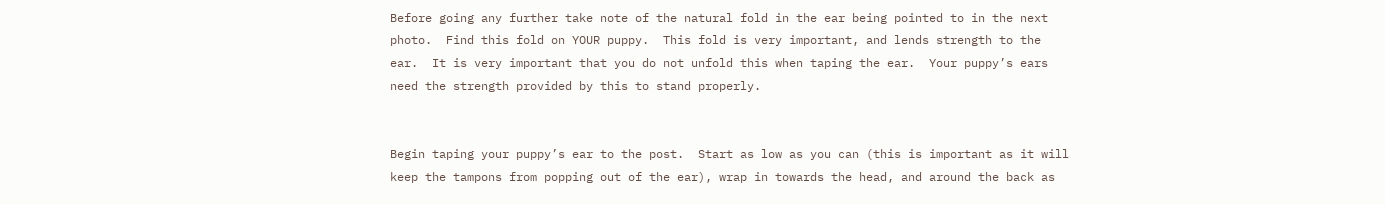Before going any further take note of the natural fold in the ear being pointed to in the next photo.  Find this fold on YOUR puppy.  This fold is very important, and lends strength to the ear.  It is very important that you do not unfold this when taping the ear.  Your puppy’s ears need the strength provided by this to stand properly.


Begin taping your puppy’s ear to the post.  Start as low as you can (this is important as it will keep the tampons from popping out of the ear), wrap in towards the head, and around the back as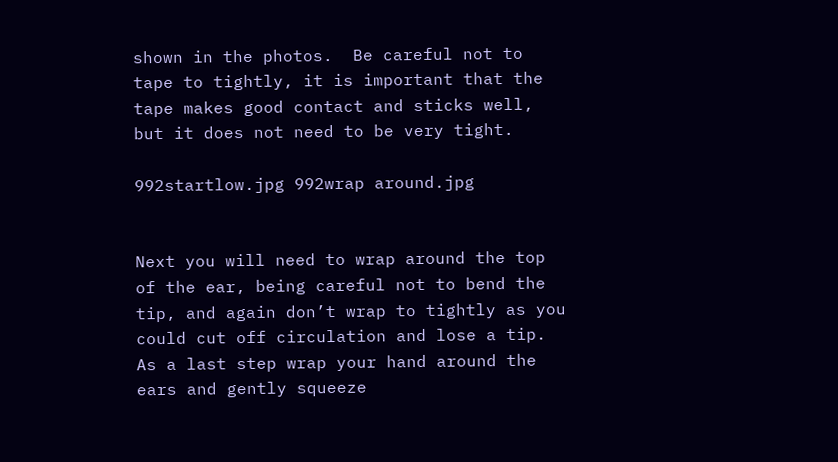shown in the photos.  Be careful not to tape to tightly, it is important that the tape makes good contact and sticks well, but it does not need to be very tight.

992startlow.jpg 992wrap around.jpg


Next you will need to wrap around the top of the ear, being careful not to bend the tip, and again don’t wrap to tightly as you could cut off circulation and lose a tip.
As a last step wrap your hand around the ears and gently squeeze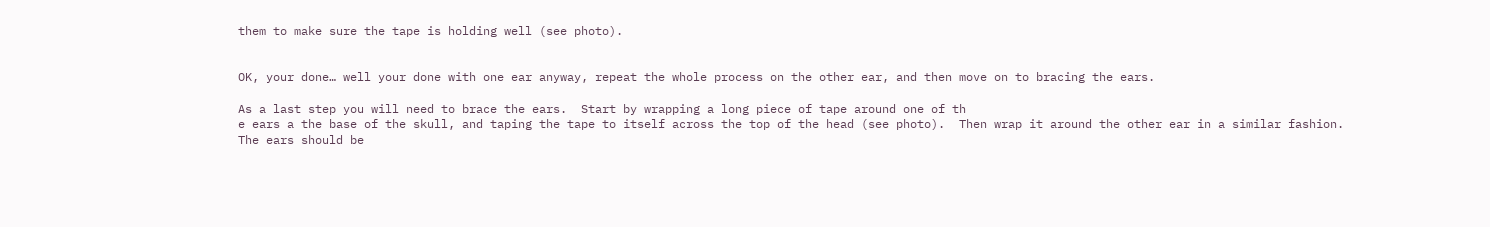them to make sure the tape is holding well (see photo).


OK, your done… well your done with one ear anyway, repeat the whole process on the other ear, and then move on to bracing the ears.

As a last step you will need to brace the ears.  Start by wrapping a long piece of tape around one of th
e ears a the base of the skull, and taping the tape to itself across the top of the head (see photo).  Then wrap it around the other ear in a similar fashion.  The ears should be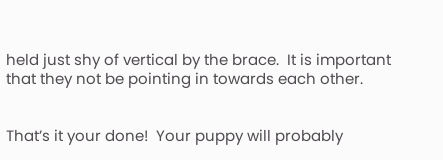held just shy of vertical by the brace.  It is important that they not be pointing in towards each other.


That’s it your done!  Your puppy will probably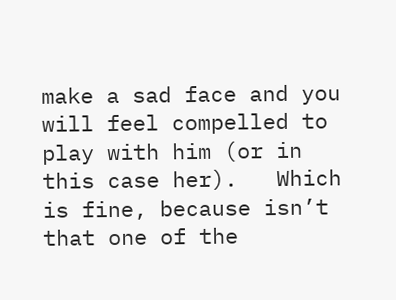make a sad face and you will feel compelled to play with him (or in this case her).   Which is fine, because isn’t that one of the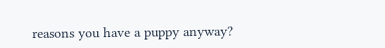reasons you have a puppy anyway?